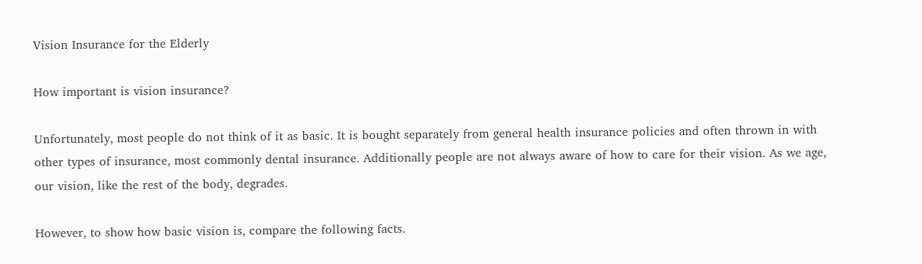Vision Insurance for the Elderly

How important is vision insurance?

Unfortunately, most people do not think of it as basic. It is bought separately from general health insurance policies and often thrown in with other types of insurance, most commonly dental insurance. Additionally people are not always aware of how to care for their vision. As we age, our vision, like the rest of the body, degrades.

However, to show how basic vision is, compare the following facts.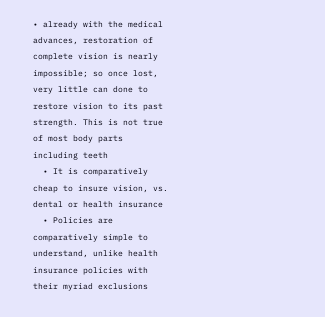• already with the medical advances, restoration of complete vision is nearly impossible; so once lost, very little can done to restore vision to its past strength. This is not true of most body parts including teeth
  • It is comparatively cheap to insure vision, vs. dental or health insurance
  • Policies are comparatively simple to understand, unlike health insurance policies with their myriad exclusions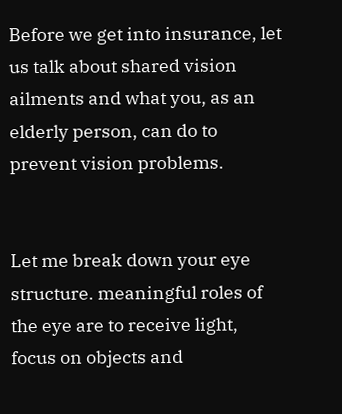Before we get into insurance, let us talk about shared vision ailments and what you, as an elderly person, can do to prevent vision problems.


Let me break down your eye structure. meaningful roles of the eye are to receive light, focus on objects and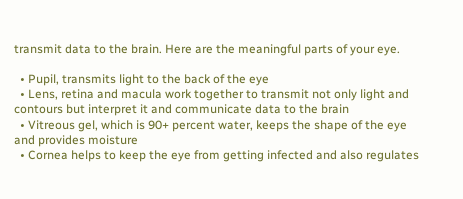transmit data to the brain. Here are the meaningful parts of your eye.

  • Pupil, transmits light to the back of the eye
  • Lens, retina and macula work together to transmit not only light and contours but interpret it and communicate data to the brain
  • Vitreous gel, which is 90+ percent water, keeps the shape of the eye and provides moisture
  • Cornea helps to keep the eye from getting infected and also regulates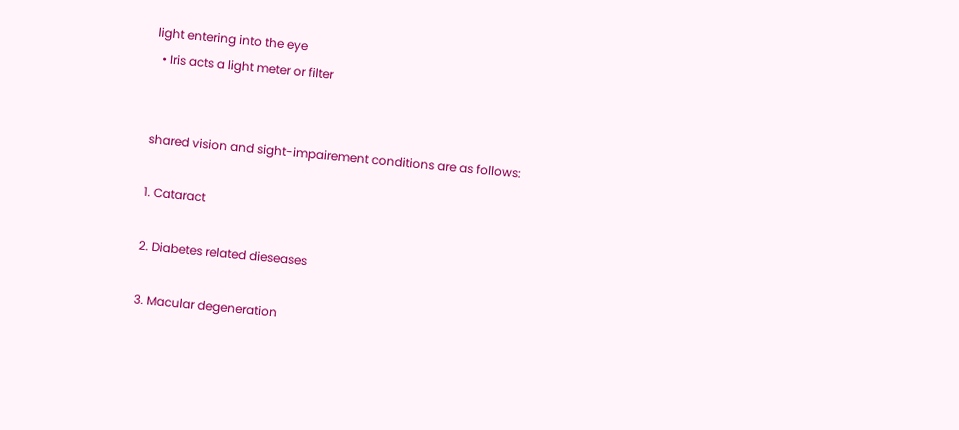light entering into the eye
  • Iris acts a light meter or filter


shared vision and sight-impairement conditions are as follows:

1. Cataract

2. Diabetes related dieseases

3. Macular degeneration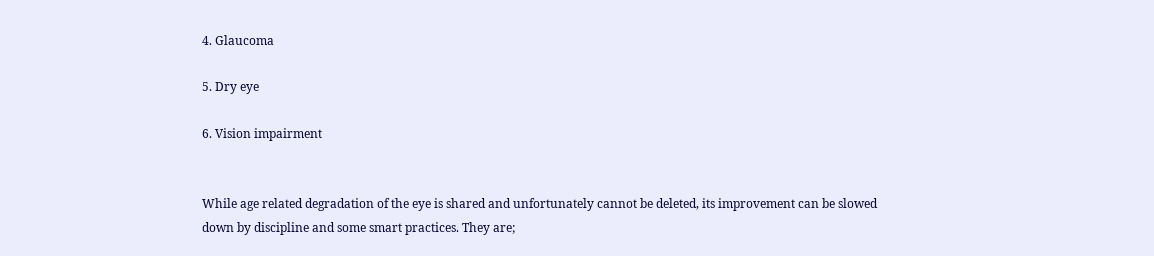4. Glaucoma

5. Dry eye

6. Vision impairment


While age related degradation of the eye is shared and unfortunately cannot be deleted, its improvement can be slowed down by discipline and some smart practices. They are;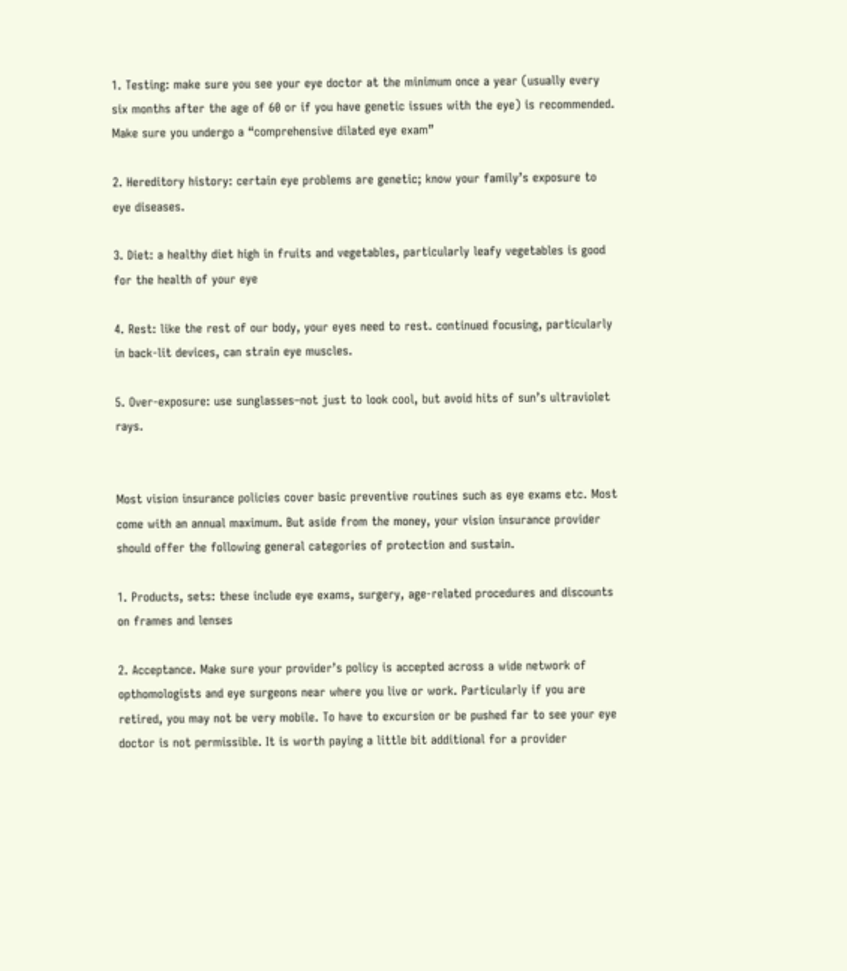1. Testing: make sure you see your eye doctor at the minimum once a year (usually every six months after the age of 60 or if you have genetic issues with the eye) is recommended. Make sure you undergo a “comprehensive dilated eye exam”

2. Hereditory history: certain eye problems are genetic; know your family’s exposure to eye diseases.

3. Diet: a healthy diet high in fruits and vegetables, particularly leafy vegetables is good for the health of your eye

4. Rest: like the rest of our body, your eyes need to rest. continued focusing, particularly in back-lit devices, can strain eye muscles.

5. Over-exposure: use sunglasses–not just to look cool, but avoid hits of sun’s ultraviolet rays.


Most vision insurance policies cover basic preventive routines such as eye exams etc. Most come with an annual maximum. But aside from the money, your vision insurance provider should offer the following general categories of protection and sustain.

1. Products, sets: these include eye exams, surgery, age-related procedures and discounts on frames and lenses

2. Acceptance. Make sure your provider’s policy is accepted across a wide network of opthomologists and eye surgeons near where you live or work. Particularly if you are retired, you may not be very mobile. To have to excursion or be pushed far to see your eye doctor is not permissible. It is worth paying a little bit additional for a provider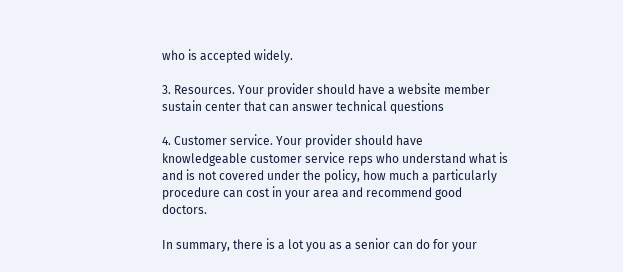who is accepted widely.

3. Resources. Your provider should have a website member sustain center that can answer technical questions

4. Customer service. Your provider should have knowledgeable customer service reps who understand what is and is not covered under the policy, how much a particularly procedure can cost in your area and recommend good doctors.

In summary, there is a lot you as a senior can do for your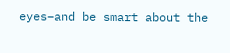eyes–and be smart about the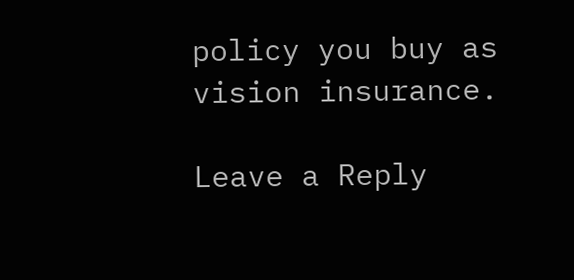policy you buy as vision insurance.

Leave a Reply